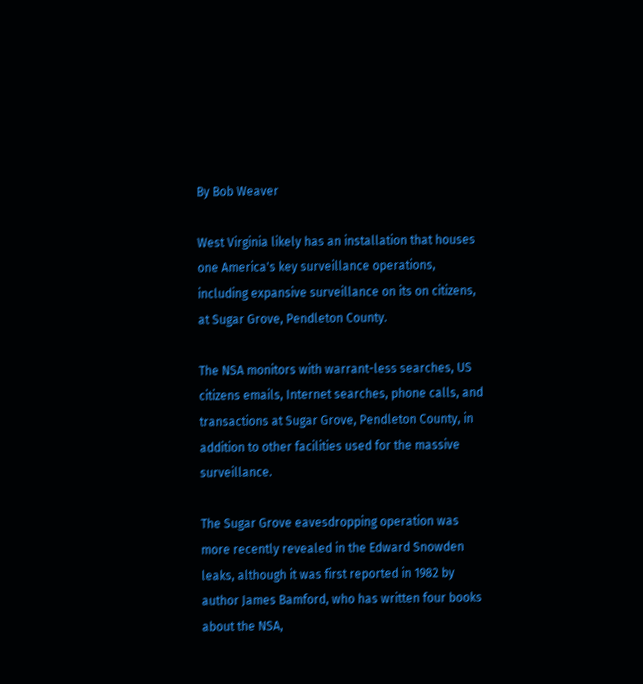By Bob Weaver

West Virginia likely has an installation that houses one America's key surveillance operations, including expansive surveillance on its on citizens, at Sugar Grove, Pendleton County.

The NSA monitors with warrant-less searches, US citizens emails, Internet searches, phone calls, and transactions at Sugar Grove, Pendleton County, in addition to other facilities used for the massive surveillance.

The Sugar Grove eavesdropping operation was more recently revealed in the Edward Snowden leaks, although it was first reported in 1982 by author James Bamford, who has written four books about the NSA,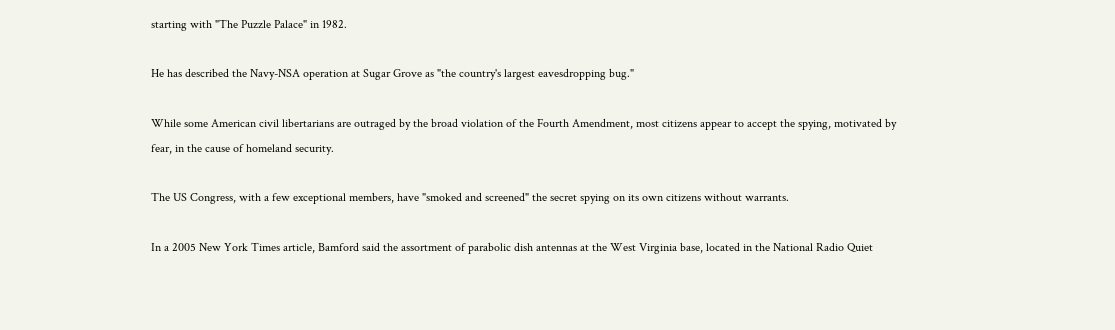starting with "The Puzzle Palace" in 1982.

He has described the Navy-NSA operation at Sugar Grove as "the country's largest eavesdropping bug."

While some American civil libertarians are outraged by the broad violation of the Fourth Amendment, most citizens appear to accept the spying, motivated by fear, in the cause of homeland security.

The US Congress, with a few exceptional members, have "smoked and screened" the secret spying on its own citizens without warrants.

In a 2005 New York Times article, Bamford said the assortment of parabolic dish antennas at the West Virginia base, located in the National Radio Quiet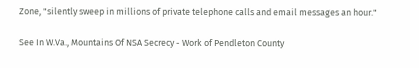Zone, "silently sweep in millions of private telephone calls and email messages an hour."

See In W.Va., Mountains Of NSA Secrecy - Work of Pendleton County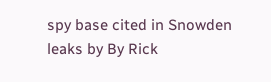spy base cited in Snowden leaks by By Rick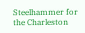Steelhammer for the Charleston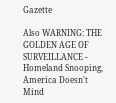Gazette

Also WARNING: THE GOLDEN AGE OF SURVEILLANCE - Homeland Snooping, America Doesn't Mind